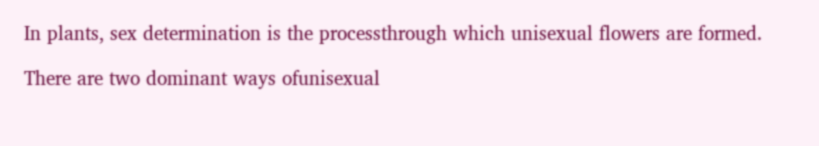In plants, sex determination is the processthrough which unisexual flowers are formed.

There are two dominant ways ofunisexual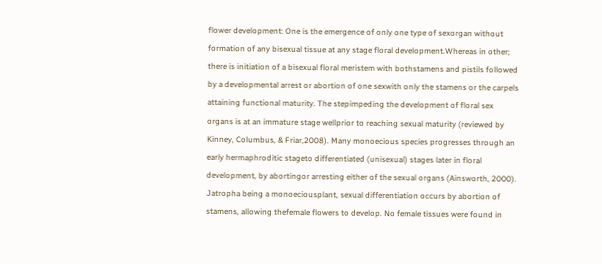flower development: One is the emergence of only one type of sexorgan without formation of any bisexual tissue at any stage floral development.Whereas in other; there is initiation of a bisexual floral meristem with bothstamens and pistils followed by a developmental arrest or abortion of one sexwith only the stamens or the carpels attaining functional maturity. The stepimpeding the development of floral sex organs is at an immature stage wellprior to reaching sexual maturity (reviewed by Kinney, Columbus, & Friar,2008). Many monoecious species progresses through an early hermaphroditic stageto differentiated (unisexual) stages later in floral development, by abortingor arresting either of the sexual organs (Ainsworth, 2000). Jatropha being a monoeciousplant, sexual differentiation occurs by abortion of stamens, allowing thefemale flowers to develop. No female tissues were found in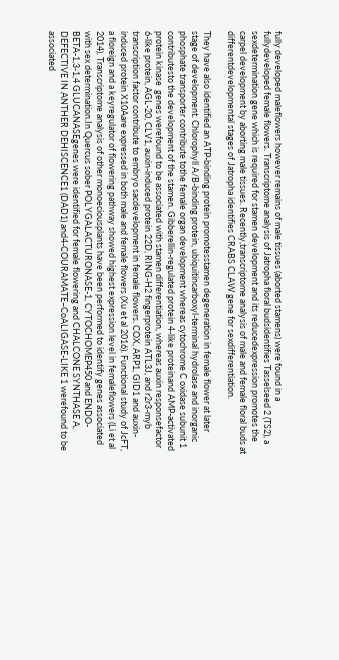fully developed maleflowers however remains of male tissues (aborted stamens) were found in a fullydeveloped female flowers. Transcriptome analysis of Jatropha floral budsidentifies Tasselseed 2 (TS2), a sexdetermination gene which is required for stamen development and its reducedexpression promotes the carpel development by aborting male tissues. Recently,transcriptome analysis of male and female floral buds at differentdevelopmental stages of Jatropha identifies CRABS CLAW gene for sexdifferentiation.

They have also identified an ATP-binding protein promotesstamen degeneration in female flower at later stage of development. Chlorophyll A/B-binding protein, ubiquitincarboxyl-terminal hydrolase and inorganic phosphate transporter contribute tothe female organ development whereas cytochrome C oxidase subunit 1 contributesto the development of the stamen. Gibberellin-regulated protein 4-like proteinand AMP-activated protein kinase  genes werefound to be associated with stamen differentiation, whereas auxin responsefactor 6-like protein, AGL-20, CLV1, auxin-induced protein 22D, RING-H2 fingerprotein ATL3J, and r2r3-myb transcription factor contribute to embryo sacdevelopment in female flowers. COX, ARP1, GID1 and auxin-induced protein X10Aare expressed in both male and female flowers (Xu et al 2016). Functional study of JcFT, a floreign and a keyregulator of flowering pathway showed highest expression level in femaleflowers (Li et al 2014). Transcriptome analysis of other monoeciousplants have been performed to identify genes associated with sex determination.In Quercus sober POLYGALACTURONASE-1, CYTOCHOMEP450 and ENDO-BETA-1,3-1,4 GLUCANASEgenes were identified for female flowering and CHALCONE SYNTHASE A, DEFECTIVE IN ANTHER DEHISCENCE1 (DAD1) and4-COURAMATE–CoALIGASE-LIKE 1 werefound to be associated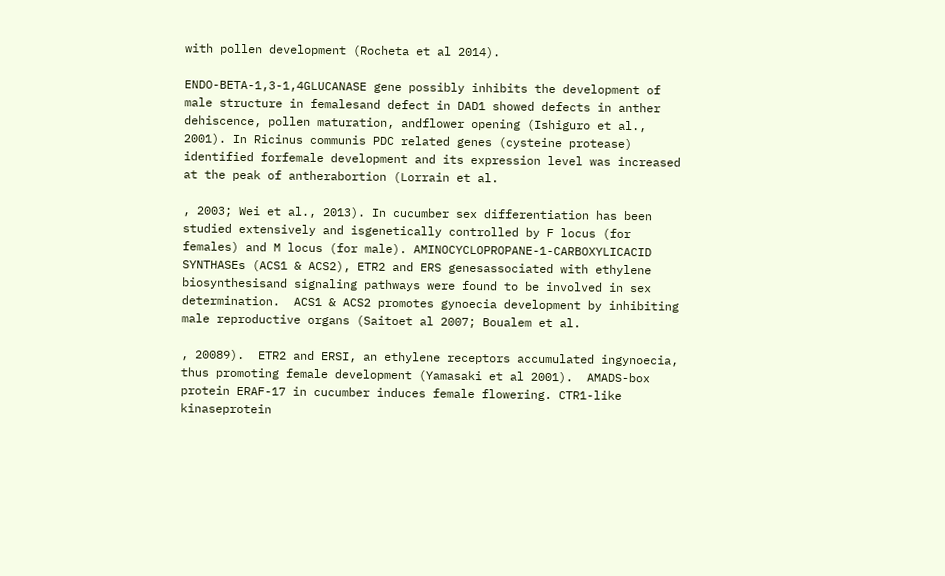with pollen development (Rocheta et al 2014).

ENDO-BETA-1,3-1,4GLUCANASE gene possibly inhibits the development of male structure in femalesand defect in DAD1 showed defects in anther dehiscence, pollen maturation, andflower opening (Ishiguro et al., 2001). In Ricinus communis PDC related genes (cysteine protease) identified forfemale development and its expression level was increased at the peak of antherabortion (Lorrain et al.

, 2003; Wei et al., 2013). In cucumber sex differentiation has been studied extensively and isgenetically controlled by F locus (for females) and M locus (for male). AMINOCYCLOPROPANE-1-CARBOXYLICACID SYNTHASEs (ACS1 & ACS2), ETR2 and ERS genesassociated with ethylene biosynthesisand signaling pathways were found to be involved in sex determination.  ACS1 & ACS2 promotes gynoecia development by inhibiting male reproductive organs (Saitoet al 2007; Boualem et al.

, 20089).  ETR2 and ERSI, an ethylene receptors accumulated ingynoecia, thus promoting female development (Yamasaki et al 2001).  AMADS-box protein ERAF-17 in cucumber induces female flowering. CTR1-like kinaseprotein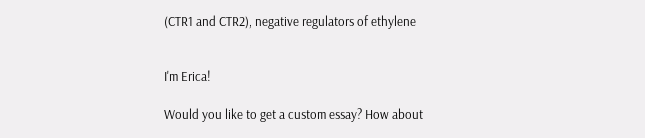(CTR1 and CTR2), negative regulators of ethylene


I'm Erica!

Would you like to get a custom essay? How about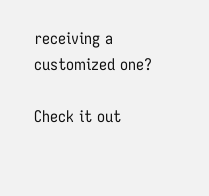receiving a customized one?

Check it out